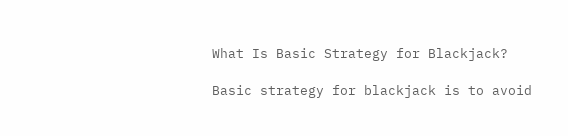What Is Basic Strategy for Blackjack?

Basic strategy for blackjack is to avoid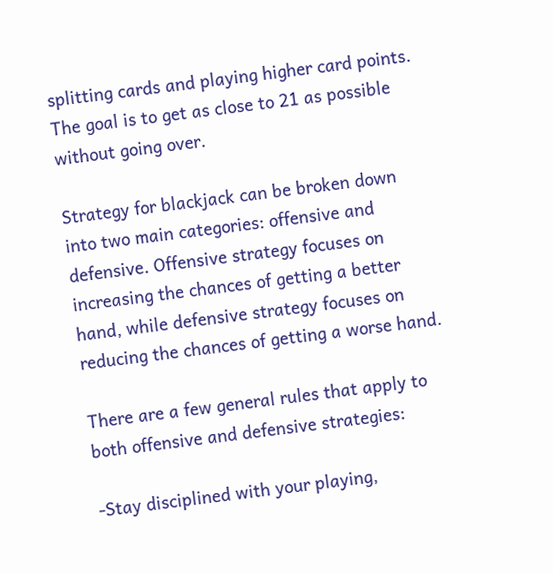splitting cards and playing higher card points. The goal is to get as close to 21 as possible without going over.

Strategy for blackjack can be broken down into two main categories: offensive and defensive. Offensive strategy focuses on increasing the chances of getting a better hand, while defensive strategy focuses on reducing the chances of getting a worse hand.

There are a few general rules that apply to both offensive and defensive strategies:

-Stay disciplined with your playing,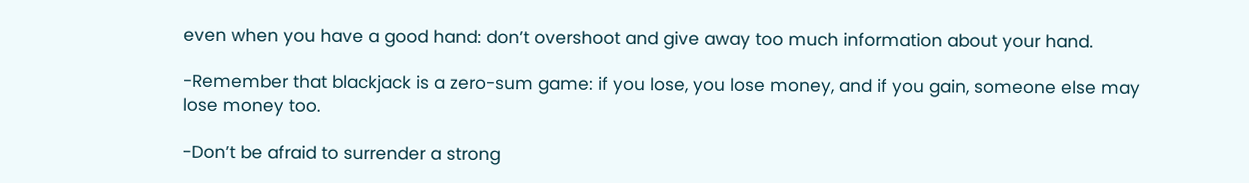even when you have a good hand: don’t overshoot and give away too much information about your hand.

-Remember that blackjack is a zero-sum game: if you lose, you lose money, and if you gain, someone else may lose money too.

-Don’t be afraid to surrender a strong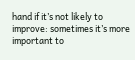hand if it’s not likely to improve: sometimes it’s more important to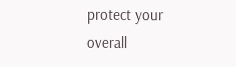protect your overall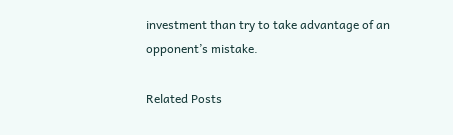investment than try to take advantage of an opponent’s mistake.

Related Posts